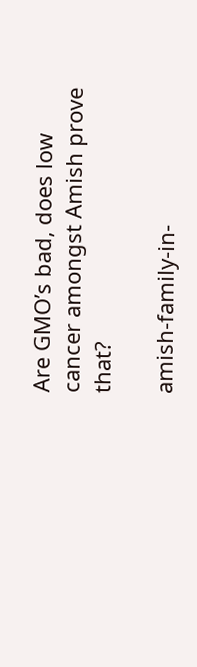Are GMO’s bad, does low cancer amongst Amish prove that?

amish-family-in-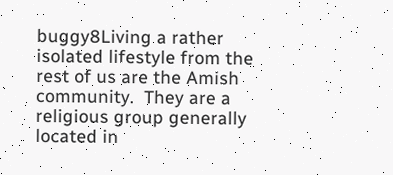buggy8Living a rather isolated lifestyle from the rest of us are the Amish community.  They are a religious group generally located in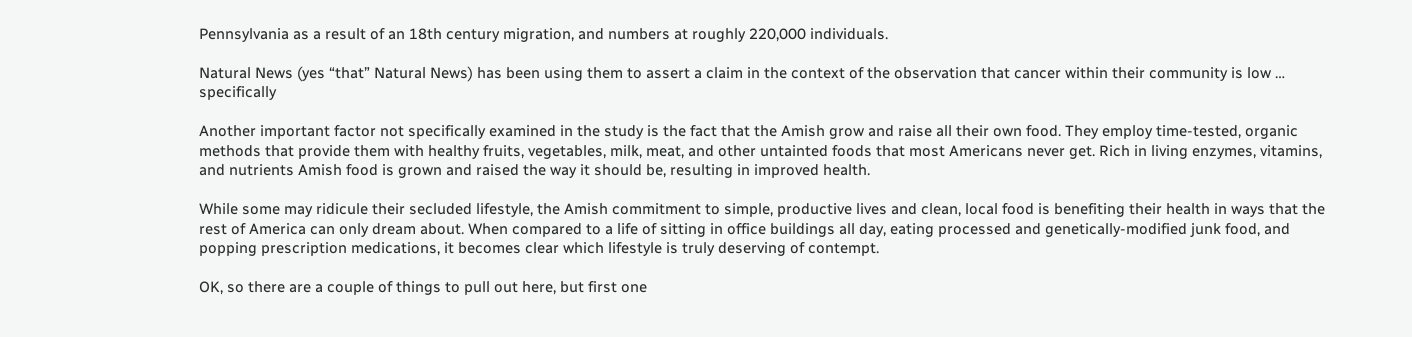Pennsylvania as a result of an 18th century migration, and numbers at roughly 220,000 individuals.

Natural News (yes “that” Natural News) has been using them to assert a claim in the context of the observation that cancer within their community is low … specifically

Another important factor not specifically examined in the study is the fact that the Amish grow and raise all their own food. They employ time-tested, organic methods that provide them with healthy fruits, vegetables, milk, meat, and other untainted foods that most Americans never get. Rich in living enzymes, vitamins, and nutrients Amish food is grown and raised the way it should be, resulting in improved health.

While some may ridicule their secluded lifestyle, the Amish commitment to simple, productive lives and clean, local food is benefiting their health in ways that the rest of America can only dream about. When compared to a life of sitting in office buildings all day, eating processed and genetically-modified junk food, and popping prescription medications, it becomes clear which lifestyle is truly deserving of contempt.

OK, so there are a couple of things to pull out here, but first one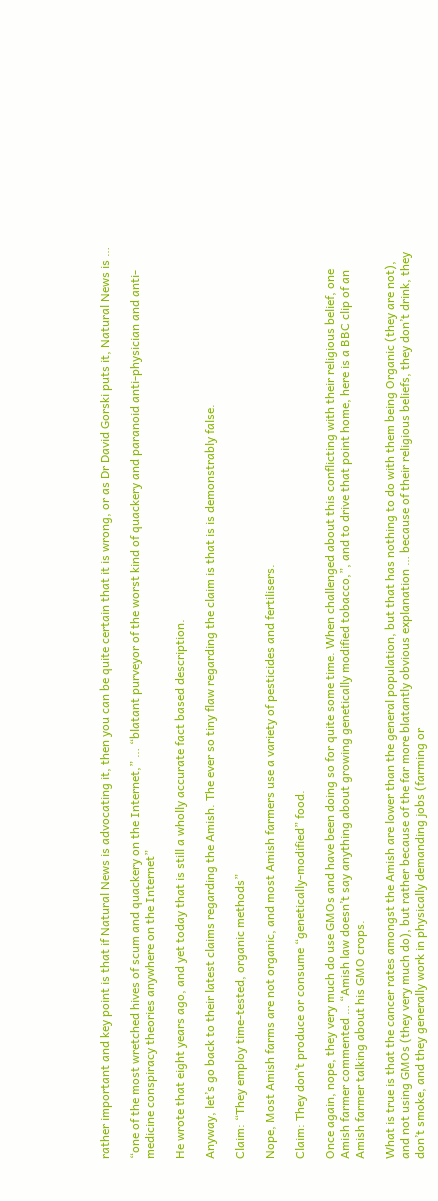rather important and key point is that if Natural News is advocating it, then you can be quite certain that it is wrong, or as Dr David Gorski puts it, Natural News is …

“one of the most wretched hives of scum and quackery on the Internet,” … “blatant purveyor of the worst kind of quackery and paranoid anti-physician and anti-medicine conspiracy theories anywhere on the Internet”

He wrote that eight years ago, and yet today that is still a wholly accurate fact based description.

Anyway, let’s go back to their latest claims regarding the Amish. The ever so tiny flaw regarding the claim is that is is demonstrably false.

Claim: “They employ time-tested, organic methods”

Nope, Most Amish farms are not organic, and most Amish farmers use a variety of pesticides and fertilisers.

Claim: They don’t produce or consume “genetically-modified” food.

Once again, nope, they very much do use GMOs and have been doing so for quite some time. When challenged about this conflicting with their religious belief, one Amish farmer commented … “Amish law doesn’t say anything about growing genetically modified tobacco,”, and to drive that point home, here is a BBC clip of an Amish farmer talking about his GMO crops.

What is true is that the cancer rates amongst the Amish are lower than the general population, but that has nothing to do with them being Organic (they are not), and not using GMOs (they very much do), but rather because of the far more blatantly obvious explanation … because of their religious beliefs, they don’t drink, they don’t smoke, and they generally work in physically demanding jobs (farming or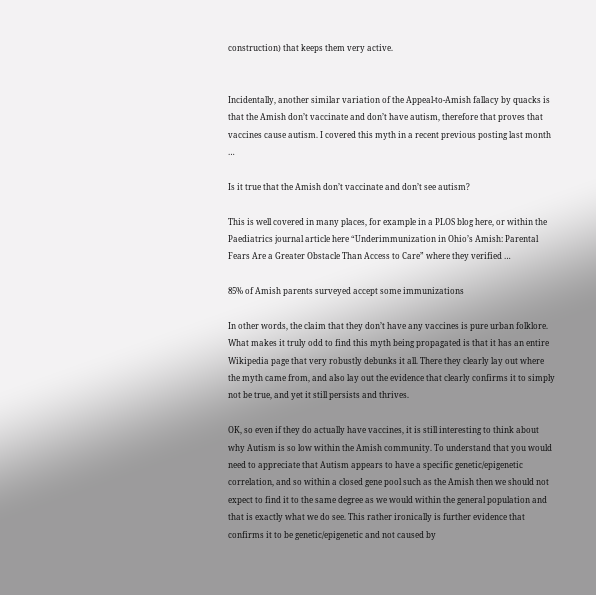construction) that keeps them very active.


Incidentally, another similar variation of the Appeal-to-Amish fallacy by quacks is that the Amish don’t vaccinate and don’t have autism, therefore that proves that vaccines cause autism. I covered this myth in a recent previous posting last month …

Is it true that the Amish don’t vaccinate and don’t see autism?

This is well covered in many places, for example in a PLOS blog here, or within the Paediatrics journal article here “Underimmunization in Ohio’s Amish: Parental Fears Are a Greater Obstacle Than Access to Care” where they verified …

85% of Amish parents surveyed accept some immunizations

In other words, the claim that they don’t have any vaccines is pure urban folklore. What makes it truly odd to find this myth being propagated is that it has an entire Wikipedia page that very robustly debunks it all. There they clearly lay out where the myth came from, and also lay out the evidence that clearly confirms it to simply not be true, and yet it still persists and thrives.

OK, so even if they do actually have vaccines, it is still interesting to think about why Autism is so low within the Amish community. To understand that you would need to appreciate that Autism appears to have a specific genetic/epigenetic correlation, and so within a closed gene pool such as the Amish then we should not expect to find it to the same degree as we would within the general population and that is exactly what we do see. This rather ironically is further evidence that confirms it to be genetic/epigenetic and not caused by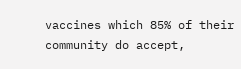vaccines which 85% of their community do accept,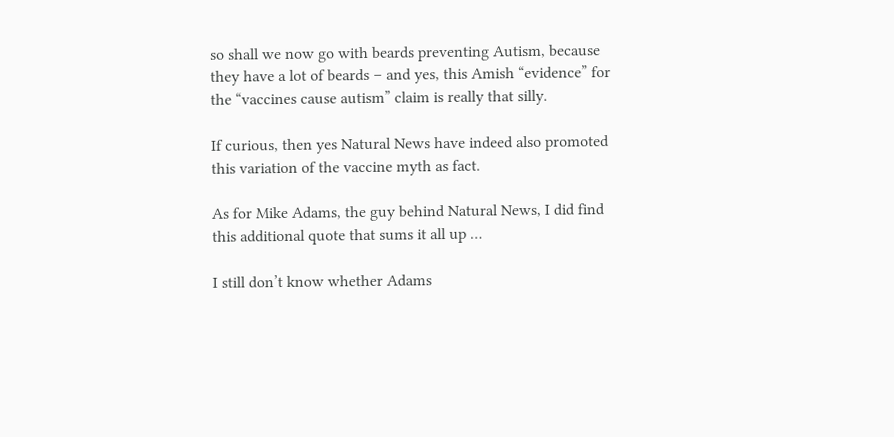so shall we now go with beards preventing Autism, because they have a lot of beards – and yes, this Amish “evidence” for the “vaccines cause autism” claim is really that silly.

If curious, then yes Natural News have indeed also promoted this variation of the vaccine myth as fact.

As for Mike Adams, the guy behind Natural News, I did find this additional quote that sums it all up …

I still don’t know whether Adams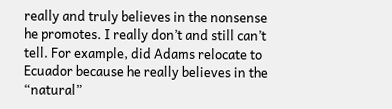really and truly believes in the nonsense he promotes. I really don’t and still can’t tell. For example, did Adams relocate to Ecuador because he really believes in the “natural”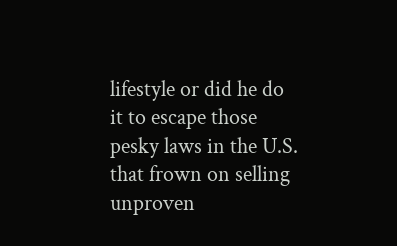lifestyle or did he do it to escape those pesky laws in the U.S. that frown on selling unproven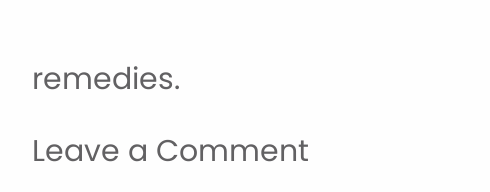remedies.

Leave a Comment